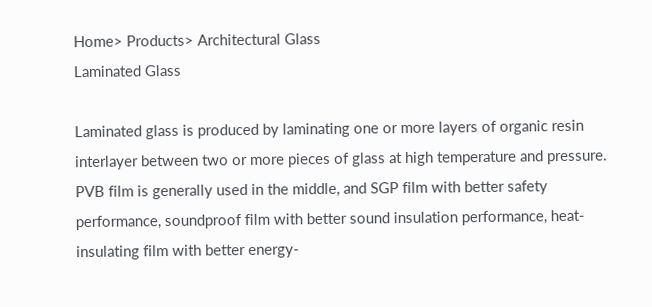Home> Products> Architectural Glass
Laminated Glass

Laminated glass is produced by laminating one or more layers of organic resin interlayer between two or more pieces of glass at high temperature and pressure. PVB film is generally used in the middle, and SGP film with better safety performance, soundproof film with better sound insulation performance, heat-insulating film with better energy-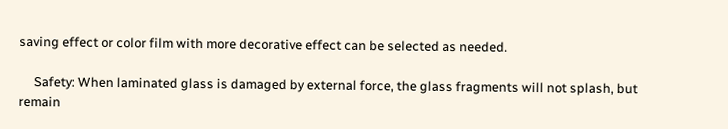saving effect or color film with more decorative effect can be selected as needed.

     Safety: When laminated glass is damaged by external force, the glass fragments will not splash, but remain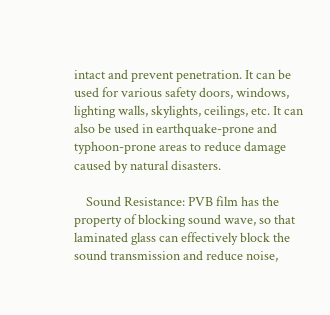intact and prevent penetration. It can be used for various safety doors, windows, lighting walls, skylights, ceilings, etc. It can also be used in earthquake-prone and typhoon-prone areas to reduce damage caused by natural disasters.

    Sound Resistance: PVB film has the property of blocking sound wave, so that laminated glass can effectively block the sound transmission and reduce noise,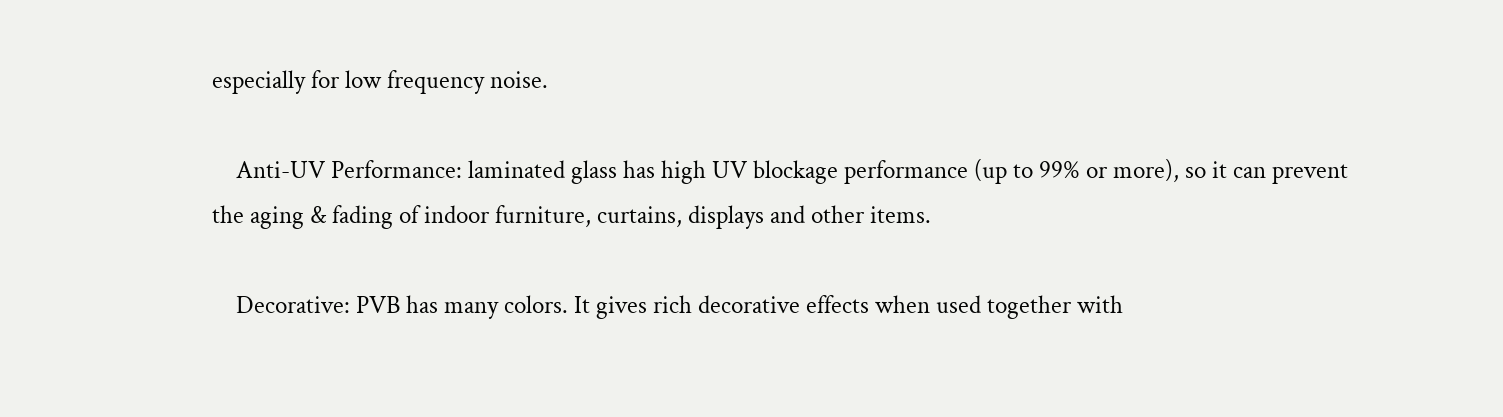especially for low frequency noise.

    Anti-UV Performance: laminated glass has high UV blockage performance (up to 99% or more), so it can prevent the aging & fading of indoor furniture, curtains, displays and other items.

    Decorative: PVB has many colors. It gives rich decorative effects when used together with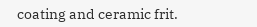coating and ceramic frit.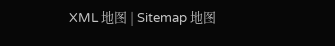XML 地图 | Sitemap 地图